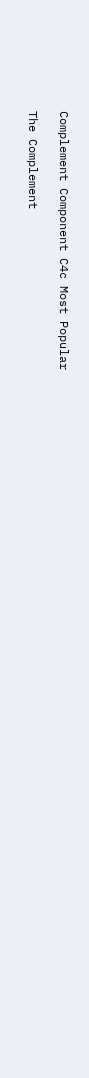Complement Component C4c Most Popular

The Complement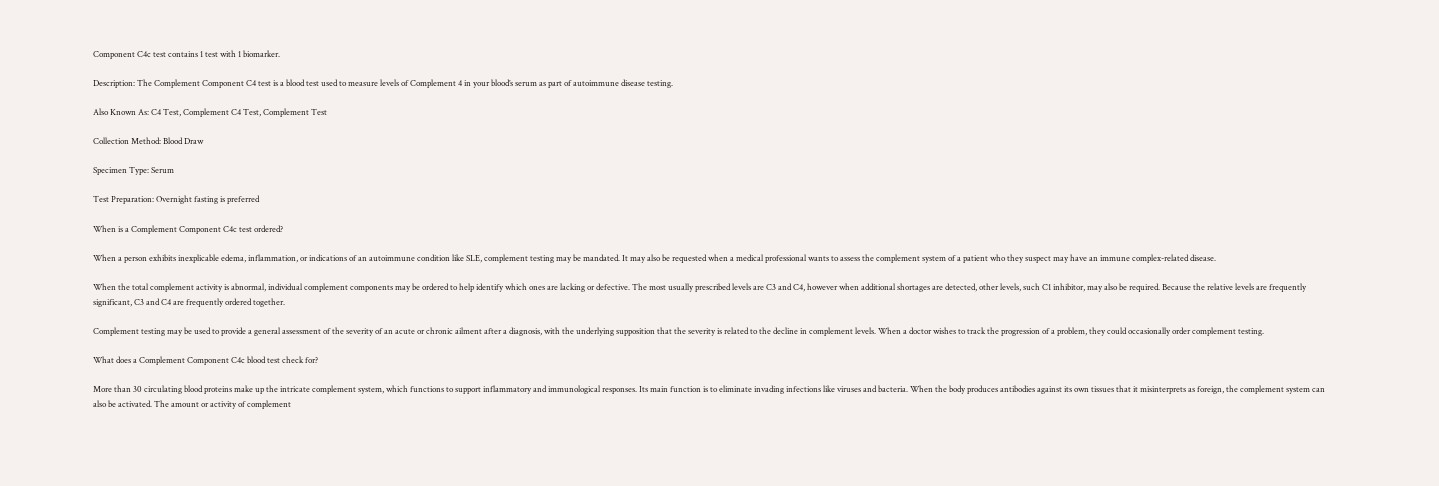Component C4c test contains 1 test with 1 biomarker.

Description: The Complement Component C4 test is a blood test used to measure levels of Complement 4 in your blood’s serum as part of autoimmune disease testing.

Also Known As: C4 Test, Complement C4 Test, Complement Test

Collection Method: Blood Draw

Specimen Type: Serum

Test Preparation: Overnight fasting is preferred

When is a Complement Component C4c test ordered?

When a person exhibits inexplicable edema, inflammation, or indications of an autoimmune condition like SLE, complement testing may be mandated. It may also be requested when a medical professional wants to assess the complement system of a patient who they suspect may have an immune complex-related disease.

When the total complement activity is abnormal, individual complement components may be ordered to help identify which ones are lacking or defective. The most usually prescribed levels are C3 and C4, however when additional shortages are detected, other levels, such C1 inhibitor, may also be required. Because the relative levels are frequently significant, C3 and C4 are frequently ordered together.

Complement testing may be used to provide a general assessment of the severity of an acute or chronic ailment after a diagnosis, with the underlying supposition that the severity is related to the decline in complement levels. When a doctor wishes to track the progression of a problem, they could occasionally order complement testing.

What does a Complement Component C4c blood test check for?

More than 30 circulating blood proteins make up the intricate complement system, which functions to support inflammatory and immunological responses. Its main function is to eliminate invading infections like viruses and bacteria. When the body produces antibodies against its own tissues that it misinterprets as foreign, the complement system can also be activated. The amount or activity of complement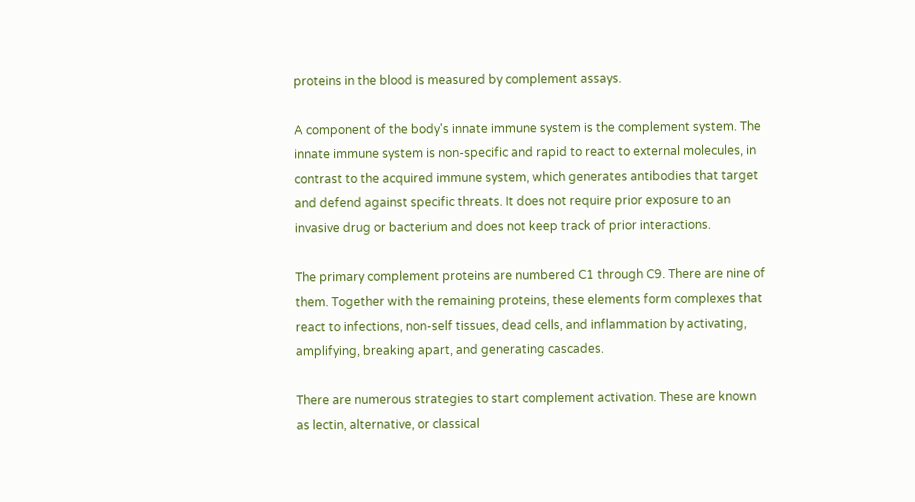proteins in the blood is measured by complement assays.

A component of the body's innate immune system is the complement system. The innate immune system is non-specific and rapid to react to external molecules, in contrast to the acquired immune system, which generates antibodies that target and defend against specific threats. It does not require prior exposure to an invasive drug or bacterium and does not keep track of prior interactions.

The primary complement proteins are numbered C1 through C9. There are nine of them. Together with the remaining proteins, these elements form complexes that react to infections, non-self tissues, dead cells, and inflammation by activating, amplifying, breaking apart, and generating cascades.

There are numerous strategies to start complement activation. These are known as lectin, alternative, or classical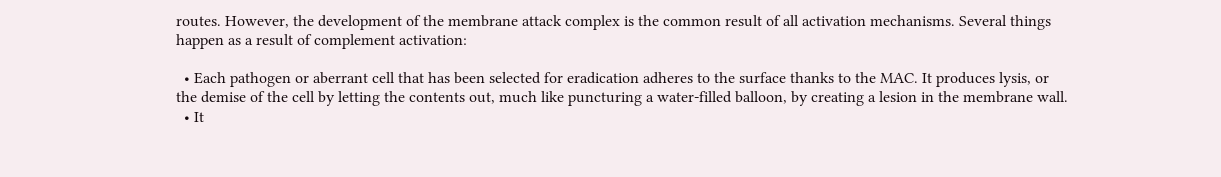routes. However, the development of the membrane attack complex is the common result of all activation mechanisms. Several things happen as a result of complement activation:

  • Each pathogen or aberrant cell that has been selected for eradication adheres to the surface thanks to the MAC. It produces lysis, or the demise of the cell by letting the contents out, much like puncturing a water-filled balloon, by creating a lesion in the membrane wall.
  • It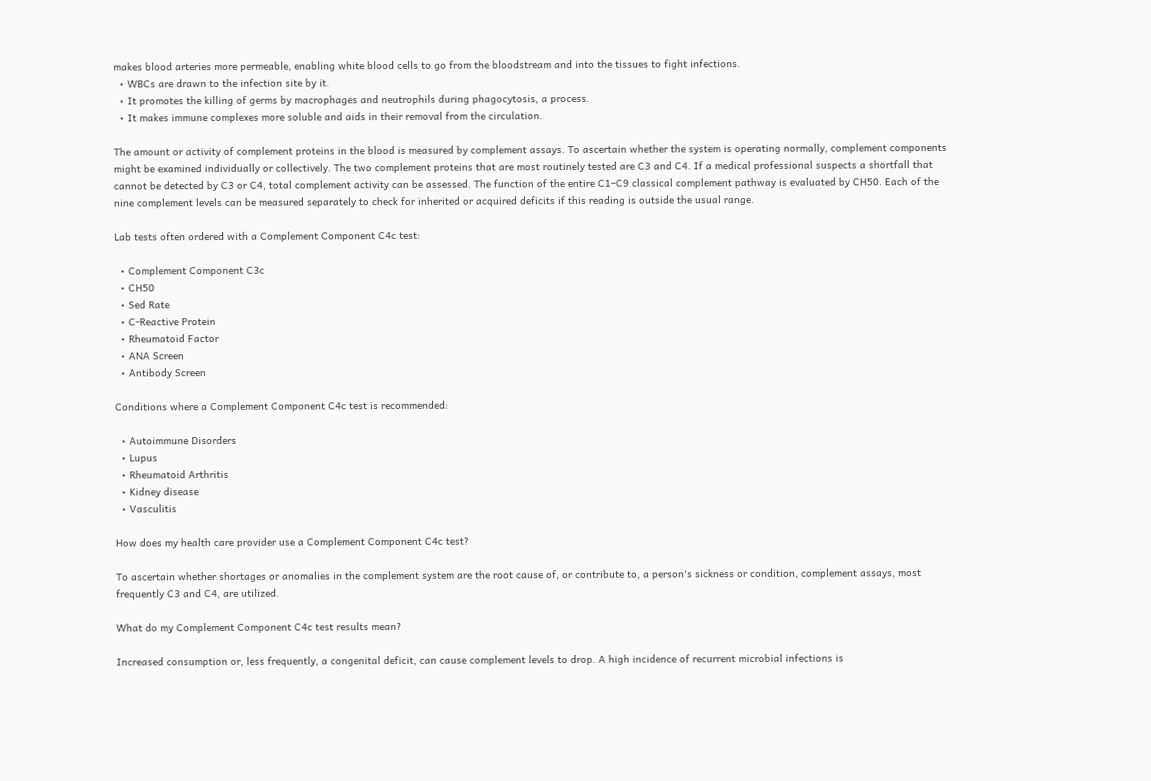makes blood arteries more permeable, enabling white blood cells to go from the bloodstream and into the tissues to fight infections.
  • WBCs are drawn to the infection site by it.
  • It promotes the killing of germs by macrophages and neutrophils during phagocytosis, a process.
  • It makes immune complexes more soluble and aids in their removal from the circulation.

The amount or activity of complement proteins in the blood is measured by complement assays. To ascertain whether the system is operating normally, complement components might be examined individually or collectively. The two complement proteins that are most routinely tested are C3 and C4. If a medical professional suspects a shortfall that cannot be detected by C3 or C4, total complement activity can be assessed. The function of the entire C1–C9 classical complement pathway is evaluated by CH50. Each of the nine complement levels can be measured separately to check for inherited or acquired deficits if this reading is outside the usual range.

Lab tests often ordered with a Complement Component C4c test:

  • Complement Component C3c
  • CH50
  • Sed Rate
  • C-Reactive Protein
  • Rheumatoid Factor
  • ANA Screen
  • Antibody Screen

Conditions where a Complement Component C4c test is recommended:

  • Autoimmune Disorders
  • Lupus
  • Rheumatoid Arthritis
  • Kidney disease
  • Vasculitis

How does my health care provider use a Complement Component C4c test?

To ascertain whether shortages or anomalies in the complement system are the root cause of, or contribute to, a person's sickness or condition, complement assays, most frequently C3 and C4, are utilized.

What do my Complement Component C4c test results mean?

Increased consumption or, less frequently, a congenital deficit, can cause complement levels to drop. A high incidence of recurrent microbial infections is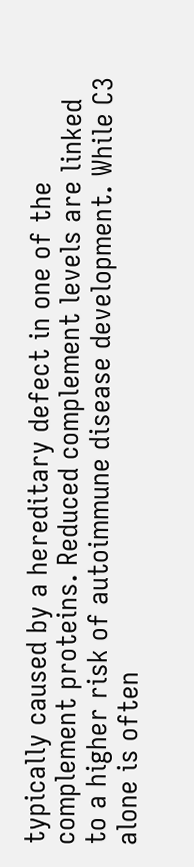typically caused by a hereditary defect in one of the complement proteins. Reduced complement levels are linked to a higher risk of autoimmune disease development. While C3 alone is often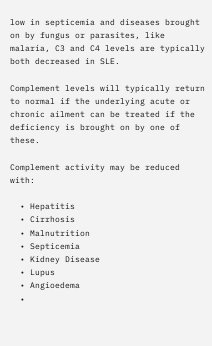low in septicemia and diseases brought on by fungus or parasites, like malaria, C3 and C4 levels are typically both decreased in SLE.

Complement levels will typically return to normal if the underlying acute or chronic ailment can be treated if the deficiency is brought on by one of these.

Complement activity may be reduced with:

  • Hepatitis
  • Cirrhosis
  • Malnutrition
  • Septicemia
  • Kidney Disease
  • Lupus
  • Angioedema
  •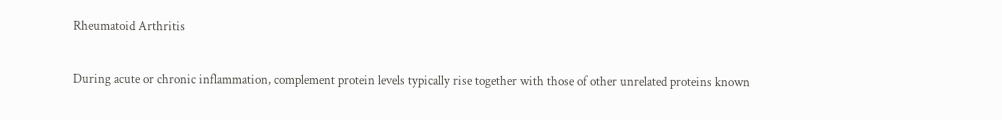Rheumatoid Arthritis

During acute or chronic inflammation, complement protein levels typically rise together with those of other unrelated proteins known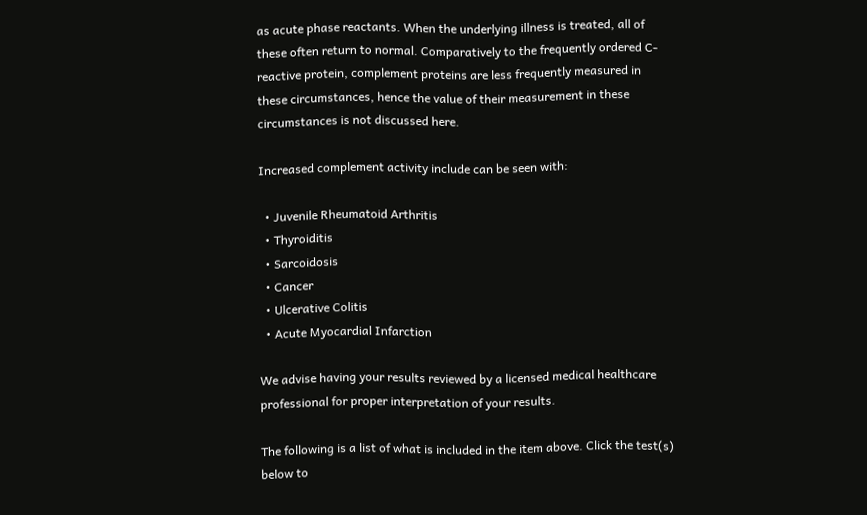as acute phase reactants. When the underlying illness is treated, all of these often return to normal. Comparatively to the frequently ordered C-reactive protein, complement proteins are less frequently measured in these circumstances, hence the value of their measurement in these circumstances is not discussed here.

Increased complement activity include can be seen with:

  • Juvenile Rheumatoid Arthritis
  • Thyroiditis
  • Sarcoidosis
  • Cancer
  • Ulcerative Colitis
  • Acute Myocardial Infarction

We advise having your results reviewed by a licensed medical healthcare professional for proper interpretation of your results.

The following is a list of what is included in the item above. Click the test(s) below to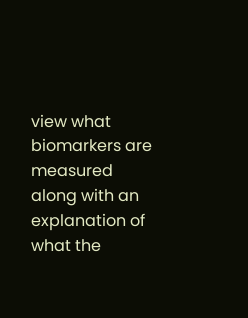view what biomarkers are measured along with an explanation of what the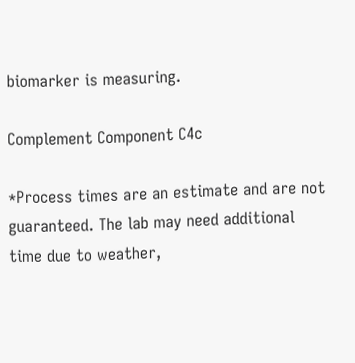biomarker is measuring.

Complement Component C4c

*Process times are an estimate and are not guaranteed. The lab may need additional time due to weather,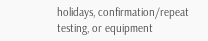holidays, confirmation/repeat testing, or equipment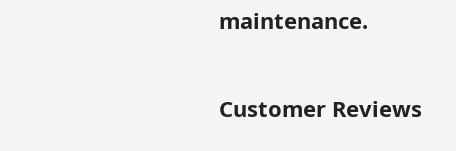maintenance.

Customer Reviews